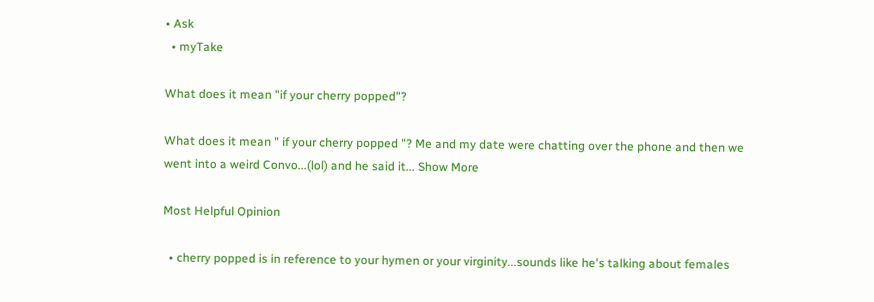• Ask
  • myTake

What does it mean "if your cherry popped"?

What does it mean " if your cherry popped "? Me and my date were chatting over the phone and then we went into a weird Convo...(lol) and he said it... Show More

Most Helpful Opinion

  • cherry popped is in reference to your hymen or your virginity...sounds like he's talking about females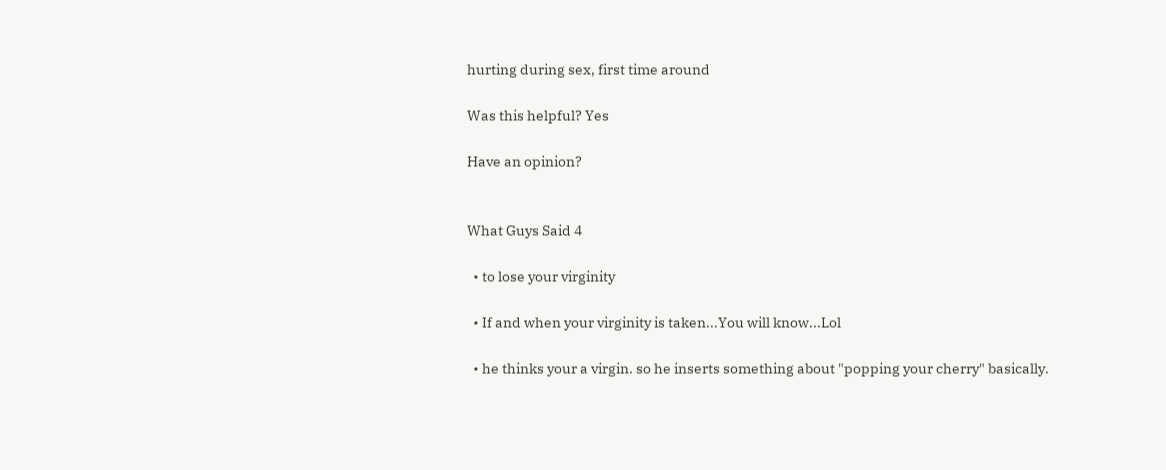hurting during sex, first time around

Was this helpful? Yes

Have an opinion?


What Guys Said 4

  • to lose your virginity

  • If and when your virginity is taken...You will know...Lol

  • he thinks your a virgin. so he inserts something about "popping your cherry" basically.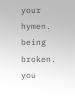your hymen. being broken. you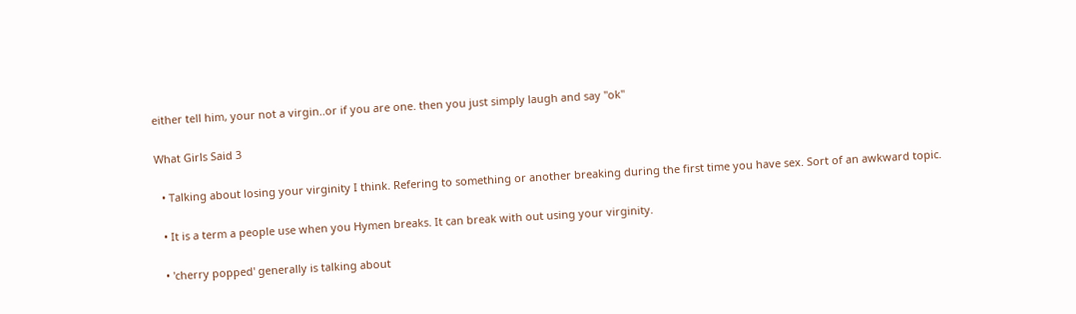either tell him, your not a virgin..or if you are one. then you just simply laugh and say "ok"

What Girls Said 3

  • Talking about losing your virginity I think. Refering to something or another breaking during the first time you have sex. Sort of an awkward topic.

  • It is a term a people use when you Hymen breaks. It can break with out using your virginity.

  • 'cherry popped' generally is talking about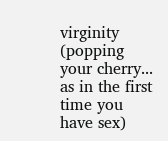virginity (popping your cherry... as in the first time you have sex)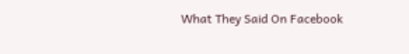What They Said On Facebook